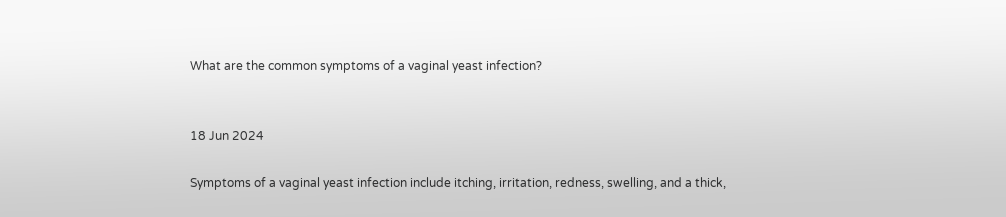What are the common symptoms of a vaginal yeast infection?


18 Jun 2024

Symptoms of a vaginal yeast infection include itching, irritation, redness, swelling, and a thick,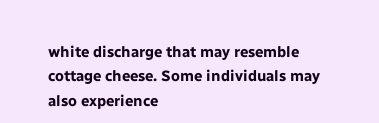white discharge that may resemble cottage cheese. Some individuals may also experience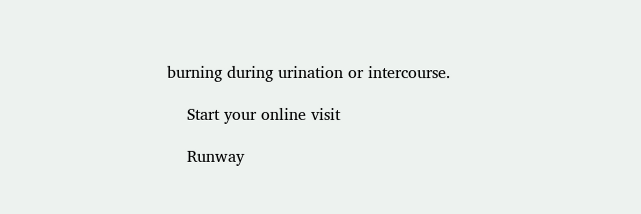burning during urination or intercourse.

    Start your online visit

    Runway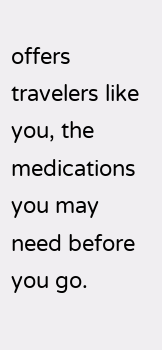offers travelers like you, the medications you may need before you go.